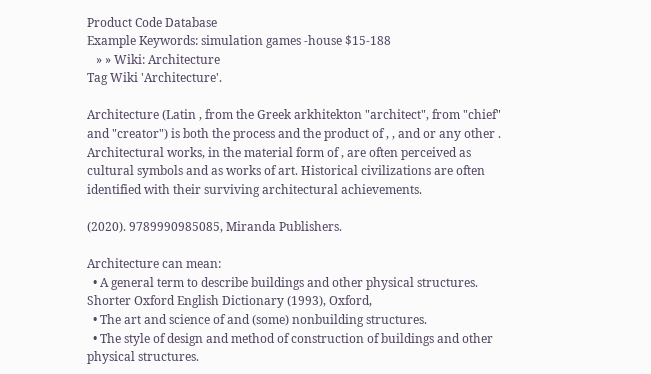Product Code Database
Example Keywords: simulation games -house $15-188
   » » Wiki: Architecture
Tag Wiki 'Architecture'.

Architecture (Latin , from the Greek arkhitekton "architect", from "chief" and "creator") is both the process and the product of , , and or any other . Architectural works, in the material form of , are often perceived as cultural symbols and as works of art. Historical civilizations are often identified with their surviving architectural achievements.

(2020). 9789990985085, Miranda Publishers.

Architecture can mean:
  • A general term to describe buildings and other physical structures. Shorter Oxford English Dictionary (1993), Oxford,
  • The art and science of and (some) nonbuilding structures.
  • The style of design and method of construction of buildings and other physical structures.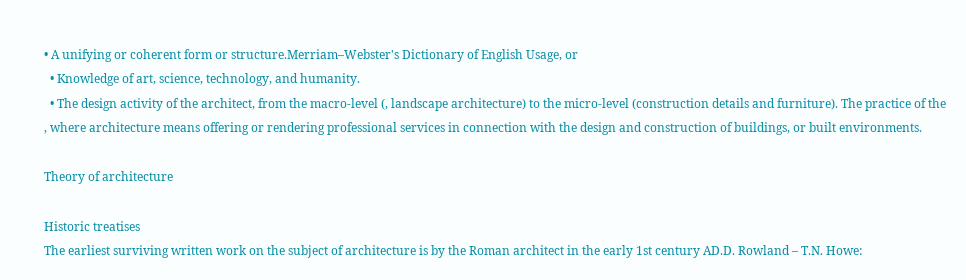• A unifying or coherent form or structure.Merriam–Webster's Dictionary of English Usage, or
  • Knowledge of art, science, technology, and humanity.
  • The design activity of the architect, from the macro-level (, landscape architecture) to the micro-level (construction details and furniture). The practice of the , where architecture means offering or rendering professional services in connection with the design and construction of buildings, or built environments.

Theory of architecture

Historic treatises
The earliest surviving written work on the subject of architecture is by the Roman architect in the early 1st century AD.D. Rowland – T.N. Howe: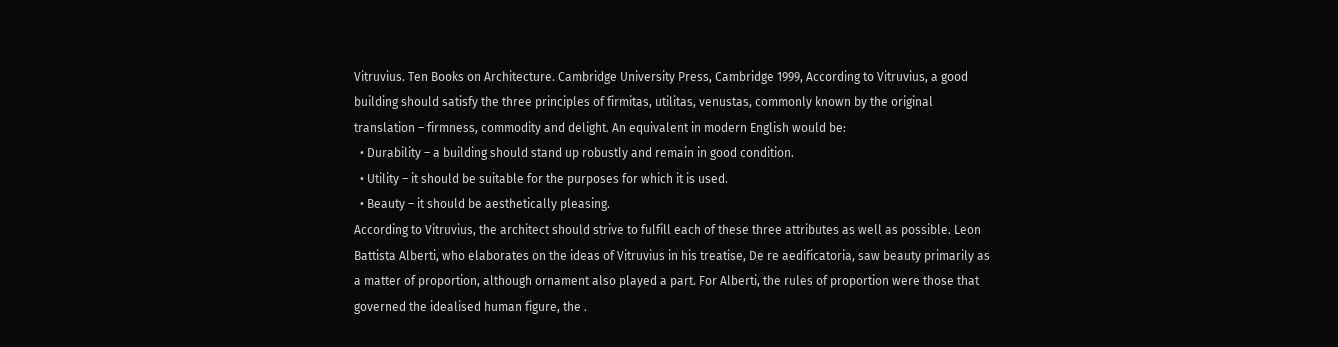Vitruvius. Ten Books on Architecture. Cambridge University Press, Cambridge 1999, According to Vitruvius, a good building should satisfy the three principles of firmitas, utilitas, venustas, commonly known by the original translation – firmness, commodity and delight. An equivalent in modern English would be:
  • Durability – a building should stand up robustly and remain in good condition.
  • Utility – it should be suitable for the purposes for which it is used.
  • Beauty – it should be aesthetically pleasing.
According to Vitruvius, the architect should strive to fulfill each of these three attributes as well as possible. Leon Battista Alberti, who elaborates on the ideas of Vitruvius in his treatise, De re aedificatoria, saw beauty primarily as a matter of proportion, although ornament also played a part. For Alberti, the rules of proportion were those that governed the idealised human figure, the .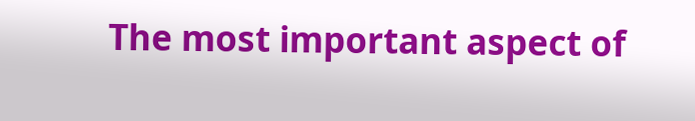The most important aspect of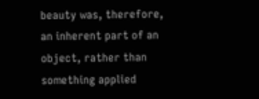beauty was, therefore, an inherent part of an object, rather than something applied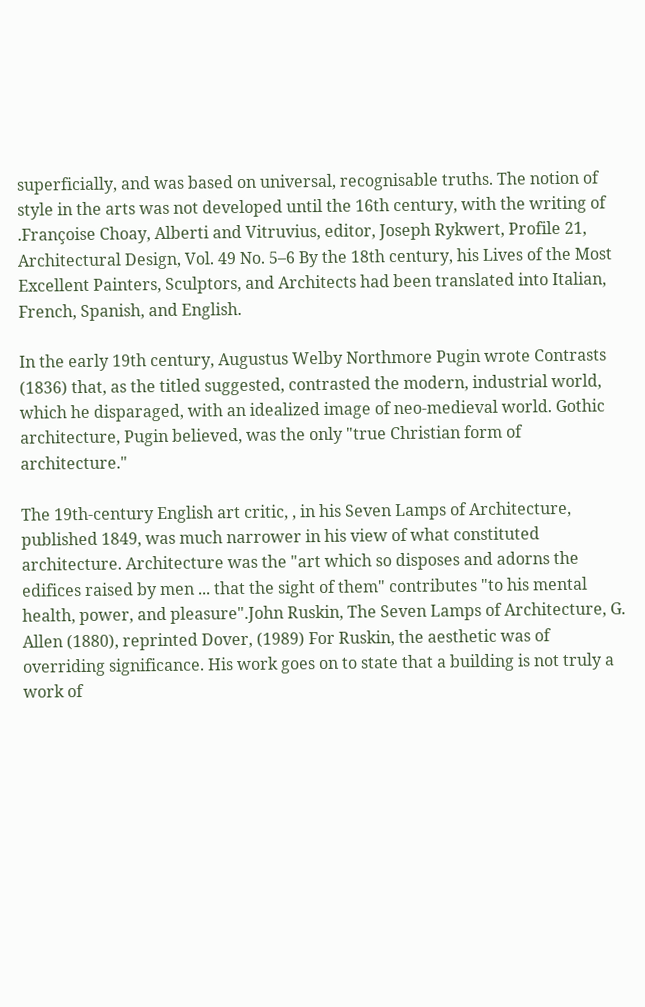superficially, and was based on universal, recognisable truths. The notion of style in the arts was not developed until the 16th century, with the writing of .Françoise Choay, Alberti and Vitruvius, editor, Joseph Rykwert, Profile 21, Architectural Design, Vol. 49 No. 5–6 By the 18th century, his Lives of the Most Excellent Painters, Sculptors, and Architects had been translated into Italian, French, Spanish, and English.

In the early 19th century, Augustus Welby Northmore Pugin wrote Contrasts (1836) that, as the titled suggested, contrasted the modern, industrial world, which he disparaged, with an idealized image of neo-medieval world. Gothic architecture, Pugin believed, was the only "true Christian form of architecture."

The 19th-century English art critic, , in his Seven Lamps of Architecture, published 1849, was much narrower in his view of what constituted architecture. Architecture was the "art which so disposes and adorns the edifices raised by men ... that the sight of them" contributes "to his mental health, power, and pleasure".John Ruskin, The Seven Lamps of Architecture, G. Allen (1880), reprinted Dover, (1989) For Ruskin, the aesthetic was of overriding significance. His work goes on to state that a building is not truly a work of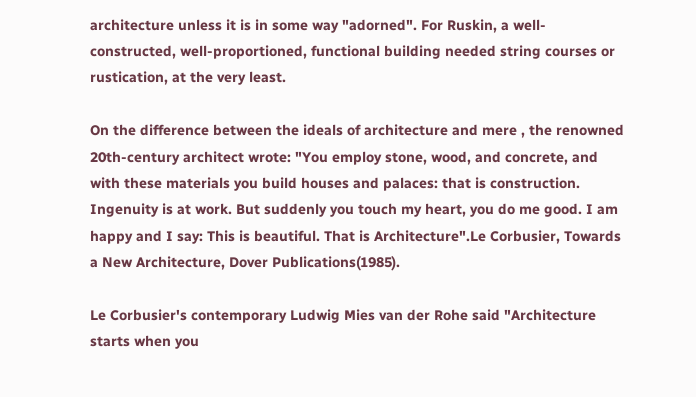architecture unless it is in some way "adorned". For Ruskin, a well-constructed, well-proportioned, functional building needed string courses or rustication, at the very least.

On the difference between the ideals of architecture and mere , the renowned 20th-century architect wrote: "You employ stone, wood, and concrete, and with these materials you build houses and palaces: that is construction. Ingenuity is at work. But suddenly you touch my heart, you do me good. I am happy and I say: This is beautiful. That is Architecture".Le Corbusier, Towards a New Architecture, Dover Publications(1985).

Le Corbusier's contemporary Ludwig Mies van der Rohe said "Architecture starts when you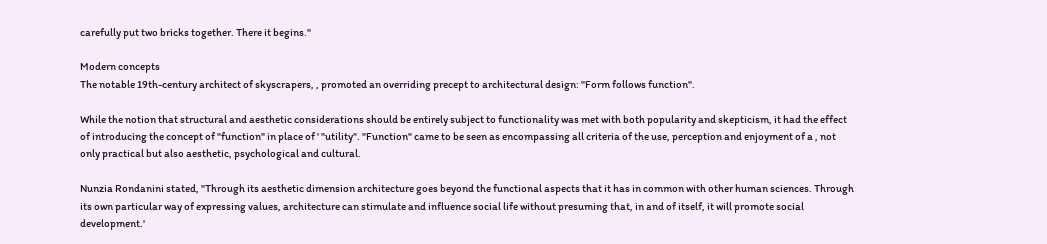carefully put two bricks together. There it begins."

Modern concepts
The notable 19th-century architect of skyscrapers, , promoted an overriding precept to architectural design: "Form follows function".

While the notion that structural and aesthetic considerations should be entirely subject to functionality was met with both popularity and skepticism, it had the effect of introducing the concept of "function" in place of ' "utility". "Function" came to be seen as encompassing all criteria of the use, perception and enjoyment of a , not only practical but also aesthetic, psychological and cultural.

Nunzia Rondanini stated, "Through its aesthetic dimension architecture goes beyond the functional aspects that it has in common with other human sciences. Through its own particular way of expressing values, architecture can stimulate and influence social life without presuming that, in and of itself, it will promote social development.'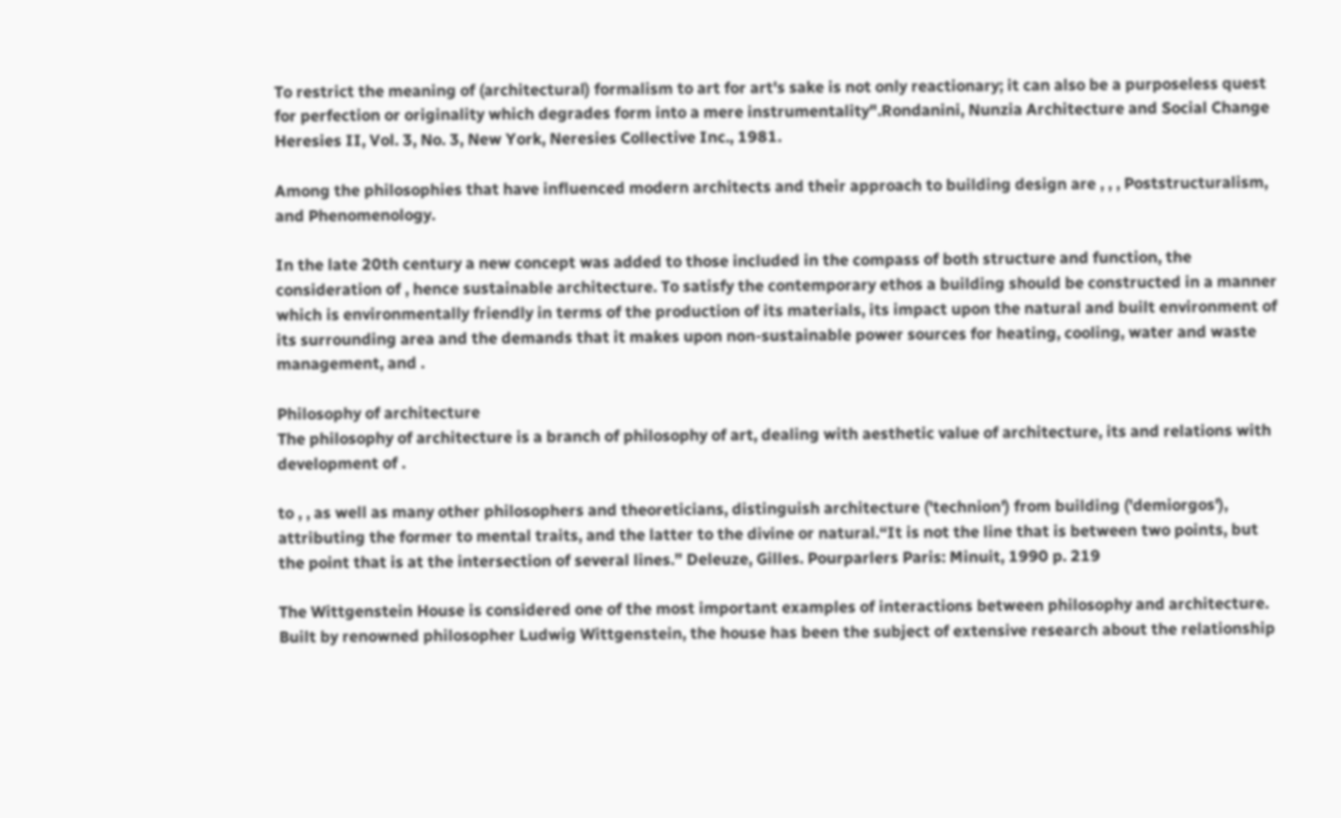To restrict the meaning of (architectural) formalism to art for art's sake is not only reactionary; it can also be a purposeless quest for perfection or originality which degrades form into a mere instrumentality".Rondanini, Nunzia Architecture and Social Change Heresies II, Vol. 3, No. 3, New York, Neresies Collective Inc., 1981.

Among the philosophies that have influenced modern architects and their approach to building design are , , , Poststructuralism, and Phenomenology.

In the late 20th century a new concept was added to those included in the compass of both structure and function, the consideration of , hence sustainable architecture. To satisfy the contemporary ethos a building should be constructed in a manner which is environmentally friendly in terms of the production of its materials, its impact upon the natural and built environment of its surrounding area and the demands that it makes upon non-sustainable power sources for heating, cooling, water and waste management, and .

Philosophy of architecture
The philosophy of architecture is a branch of philosophy of art, dealing with aesthetic value of architecture, its and relations with development of .

to , , as well as many other philosophers and theoreticians, distinguish architecture ('technion') from building ('demiorgos'), attributing the former to mental traits, and the latter to the divine or natural.“It is not the line that is between two points, but the point that is at the intersection of several lines.” Deleuze, Gilles. Pourparlers Paris: Minuit, 1990 p. 219

The Wittgenstein House is considered one of the most important examples of interactions between philosophy and architecture. Built by renowned philosopher Ludwig Wittgenstein, the house has been the subject of extensive research about the relationship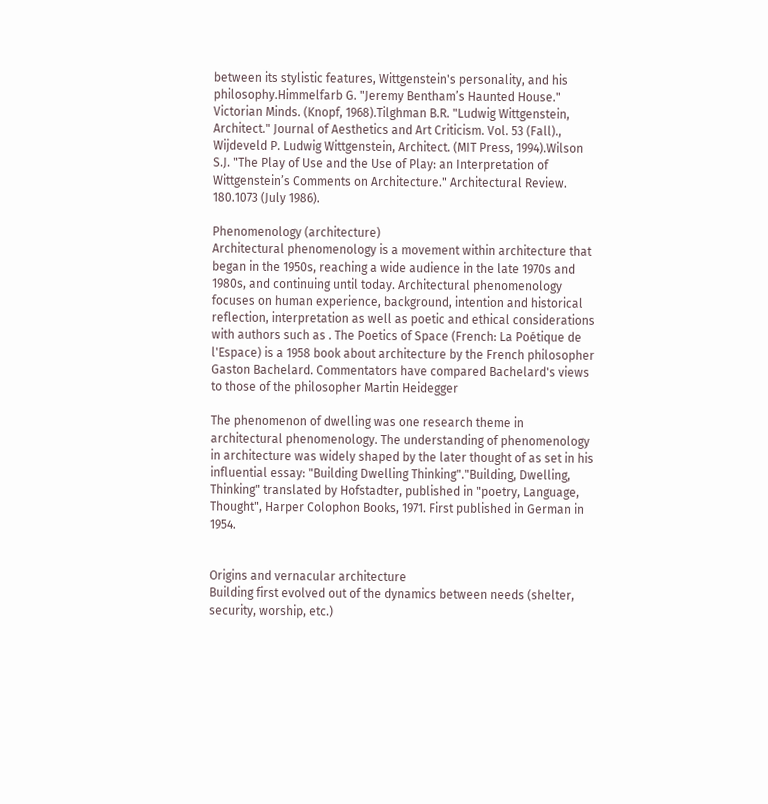between its stylistic features, Wittgenstein's personality, and his philosophy.Himmelfarb G. "Jeremy Bentham’s Haunted House." Victorian Minds. (Knopf, 1968).Tilghman B.R. "Ludwig Wittgenstein, Architect." Journal of Aesthetics and Art Criticism. Vol. 53 (Fall)., Wijdeveld P. Ludwig Wittgenstein, Architect. (MIT Press, 1994).Wilson S.J. "The Play of Use and the Use of Play: an Interpretation of Wittgenstein’s Comments on Architecture." Architectural Review. 180.1073 (July 1986).

Phenomenology (architecture)
Architectural phenomenology is a movement within architecture that began in the 1950s, reaching a wide audience in the late 1970s and 1980s, and continuing until today. Architectural phenomenology focuses on human experience, background, intention and historical reflection, interpretation as well as poetic and ethical considerations with authors such as . The Poetics of Space (French: La Poétique de l'Espace) is a 1958 book about architecture by the French philosopher Gaston Bachelard. Commentators have compared Bachelard's views to those of the philosopher Martin Heidegger

The phenomenon of dwelling was one research theme in architectural phenomenology. The understanding of phenomenology in architecture was widely shaped by the later thought of as set in his influential essay: "Building Dwelling Thinking"."Building, Dwelling, Thinking" translated by Hofstadter, published in "poetry, Language, Thought", Harper Colophon Books, 1971. First published in German in 1954.


Origins and vernacular architecture
Building first evolved out of the dynamics between needs (shelter, security, worship, etc.)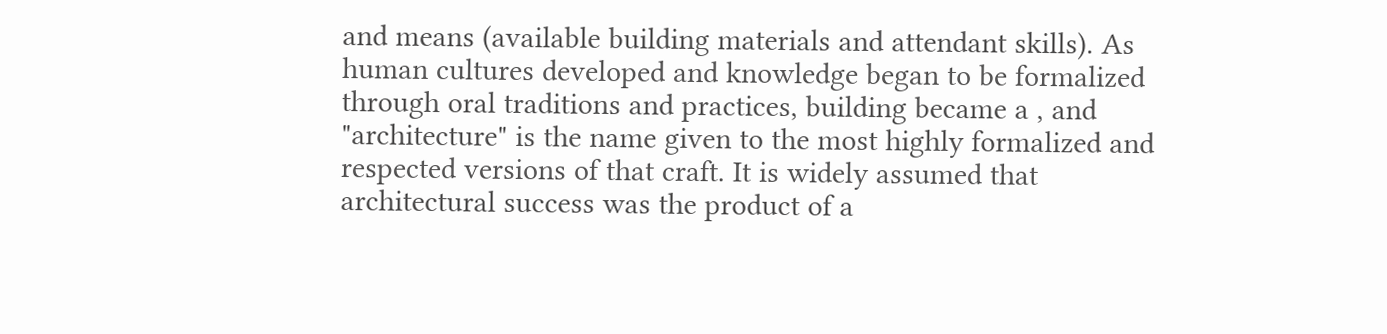and means (available building materials and attendant skills). As human cultures developed and knowledge began to be formalized through oral traditions and practices, building became a , and "architecture" is the name given to the most highly formalized and respected versions of that craft. It is widely assumed that architectural success was the product of a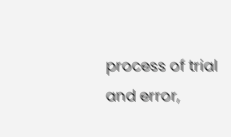process of trial and error,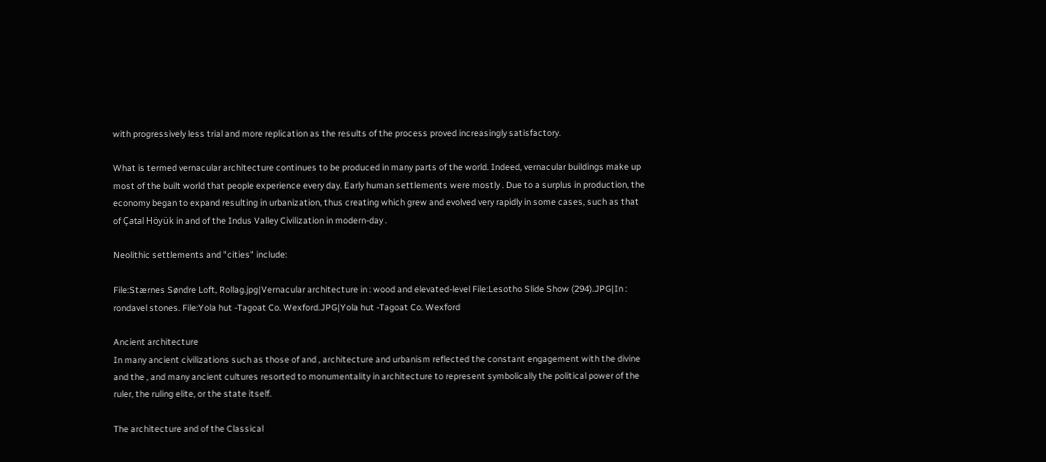with progressively less trial and more replication as the results of the process proved increasingly satisfactory.

What is termed vernacular architecture continues to be produced in many parts of the world. Indeed, vernacular buildings make up most of the built world that people experience every day. Early human settlements were mostly . Due to a surplus in production, the economy began to expand resulting in urbanization, thus creating which grew and evolved very rapidly in some cases, such as that of Çatal Höyük in and of the Indus Valley Civilization in modern-day .

Neolithic settlements and "cities" include:

File:Stærnes Søndre Loft, Rollag.jpg|Vernacular architecture in : wood and elevated-level File:Lesotho Slide Show (294).JPG|In : rondavel stones. File:Yola hut -Tagoat Co. Wexford.JPG|Yola hut -Tagoat Co. Wexford

Ancient architecture
In many ancient civilizations such as those of and , architecture and urbanism reflected the constant engagement with the divine and the , and many ancient cultures resorted to monumentality in architecture to represent symbolically the political power of the ruler, the ruling elite, or the state itself.

The architecture and of the Classical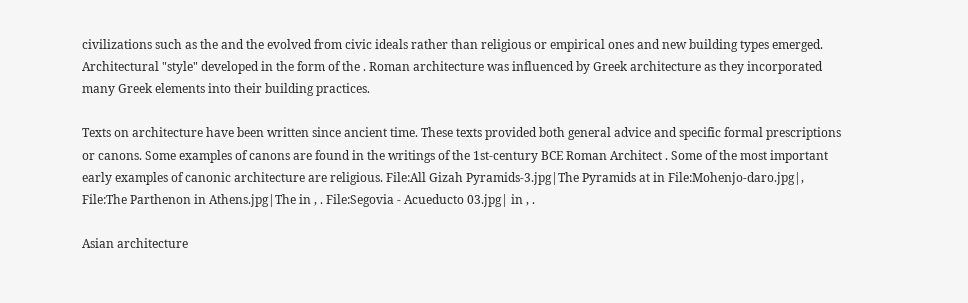civilizations such as the and the evolved from civic ideals rather than religious or empirical ones and new building types emerged. Architectural "style" developed in the form of the . Roman architecture was influenced by Greek architecture as they incorporated many Greek elements into their building practices.

Texts on architecture have been written since ancient time. These texts provided both general advice and specific formal prescriptions or canons. Some examples of canons are found in the writings of the 1st-century BCE Roman Architect . Some of the most important early examples of canonic architecture are religious. File:All Gizah Pyramids-3.jpg|The Pyramids at in File:Mohenjo-daro.jpg|, File:The Parthenon in Athens.jpg|The in , . File:Segovia - Acueducto 03.jpg| in , .

Asian architecture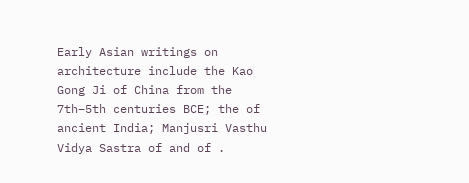Early Asian writings on architecture include the Kao Gong Ji of China from the 7th–5th centuries BCE; the of ancient India; Manjusri Vasthu Vidya Sastra of and of .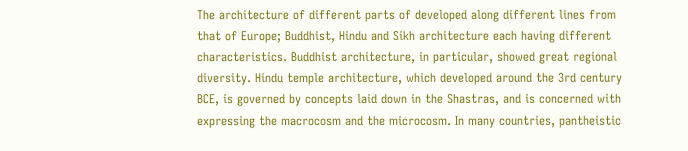The architecture of different parts of developed along different lines from that of Europe; Buddhist, Hindu and Sikh architecture each having different characteristics. Buddhist architecture, in particular, showed great regional diversity. Hindu temple architecture, which developed around the 3rd century BCE, is governed by concepts laid down in the Shastras, and is concerned with expressing the macrocosm and the microcosm. In many countries, pantheistic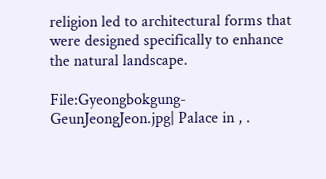religion led to architectural forms that were designed specifically to enhance the natural landscape.

File:Gyeongbokgung-GeunJeongJeon.jpg| Palace in , .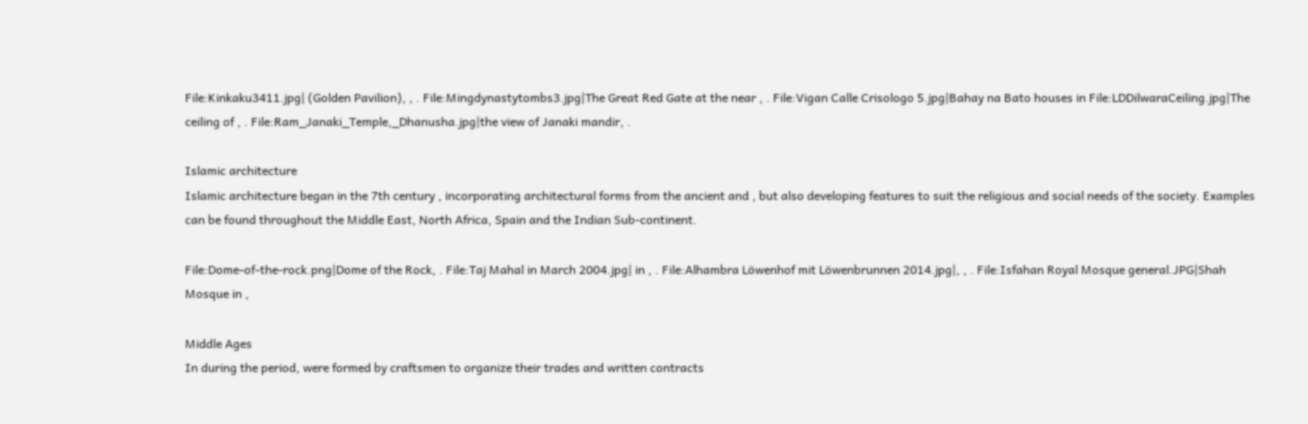File:Kinkaku3411.jpg| (Golden Pavilion), , . File:Mingdynastytombs3.jpg|The Great Red Gate at the near , . File:Vigan Calle Crisologo 5.jpg|Bahay na Bato houses in File:LDDilwaraCeiling.jpg|The ceiling of , . File:Ram_Janaki_Temple,_Dhanusha.jpg|the view of Janaki mandir, .

Islamic architecture
Islamic architecture began in the 7th century , incorporating architectural forms from the ancient and , but also developing features to suit the religious and social needs of the society. Examples can be found throughout the Middle East, North Africa, Spain and the Indian Sub-continent.

File:Dome-of-the-rock.png|Dome of the Rock, . File:Taj Mahal in March 2004.jpg| in , . File:Alhambra Löwenhof mit Löwenbrunnen 2014.jpg|, , . File:Isfahan Royal Mosque general.JPG|Shah Mosque in ,

Middle Ages
In during the period, were formed by craftsmen to organize their trades and written contracts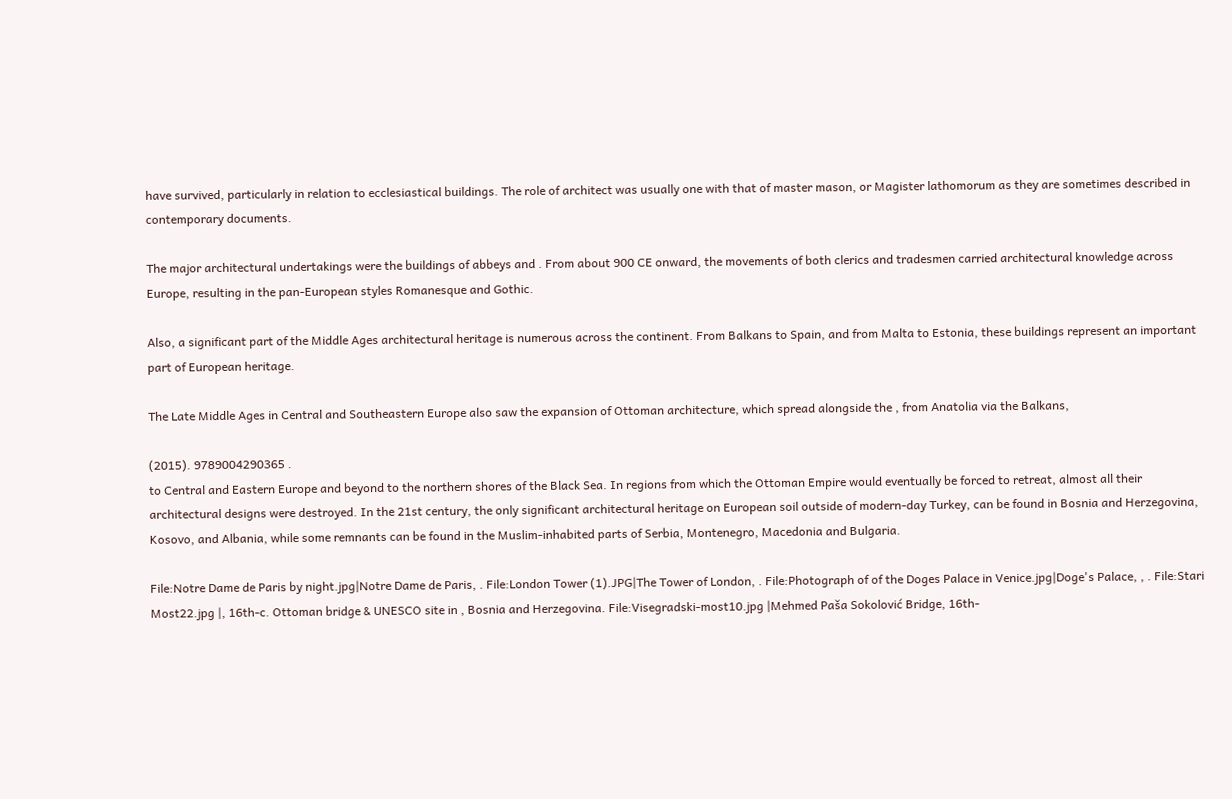have survived, particularly in relation to ecclesiastical buildings. The role of architect was usually one with that of master mason, or Magister lathomorum as they are sometimes described in contemporary documents.

The major architectural undertakings were the buildings of abbeys and . From about 900 CE onward, the movements of both clerics and tradesmen carried architectural knowledge across Europe, resulting in the pan-European styles Romanesque and Gothic.

Also, a significant part of the Middle Ages architectural heritage is numerous across the continent. From Balkans to Spain, and from Malta to Estonia, these buildings represent an important part of European heritage.

The Late Middle Ages in Central and Southeastern Europe also saw the expansion of Ottoman architecture, which spread alongside the , from Anatolia via the Balkans,

(2015). 9789004290365 .
to Central and Eastern Europe and beyond to the northern shores of the Black Sea. In regions from which the Ottoman Empire would eventually be forced to retreat, almost all their architectural designs were destroyed. In the 21st century, the only significant architectural heritage on European soil outside of modern-day Turkey, can be found in Bosnia and Herzegovina, Kosovo, and Albania, while some remnants can be found in the Muslim-inhabited parts of Serbia, Montenegro, Macedonia and Bulgaria.

File:Notre Dame de Paris by night.jpg|Notre Dame de Paris, . File:London Tower (1).JPG|The Tower of London, . File:Photograph of of the Doges Palace in Venice.jpg|Doge's Palace, , . File:Stari Most22.jpg |, 16th-c. Ottoman bridge & UNESCO site in , Bosnia and Herzegovina. File:Visegradski-most10.jpg |Mehmed Paša Sokolović Bridge, 16th-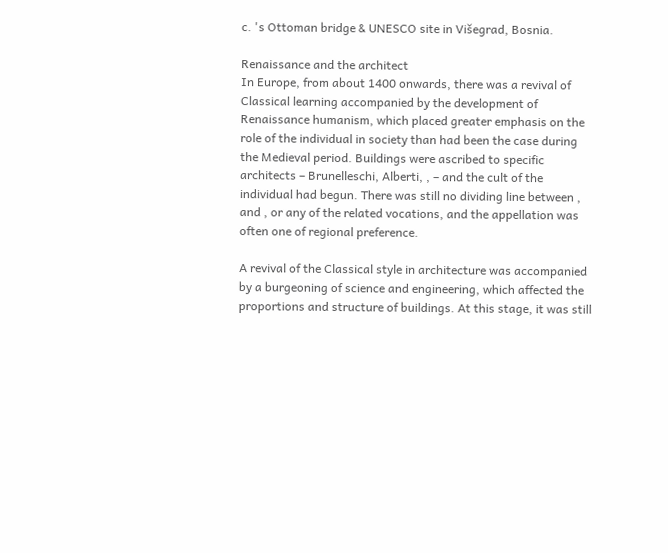c. 's Ottoman bridge & UNESCO site in Višegrad, Bosnia.

Renaissance and the architect
In Europe, from about 1400 onwards, there was a revival of Classical learning accompanied by the development of Renaissance humanism, which placed greater emphasis on the role of the individual in society than had been the case during the Medieval period. Buildings were ascribed to specific architects – Brunelleschi, Alberti, , – and the cult of the individual had begun. There was still no dividing line between , and , or any of the related vocations, and the appellation was often one of regional preference.

A revival of the Classical style in architecture was accompanied by a burgeoning of science and engineering, which affected the proportions and structure of buildings. At this stage, it was still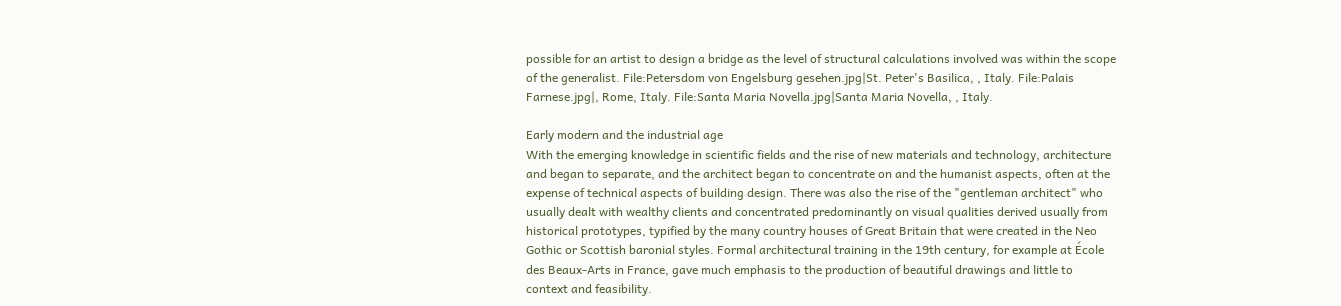possible for an artist to design a bridge as the level of structural calculations involved was within the scope of the generalist. File:Petersdom von Engelsburg gesehen.jpg|St. Peter's Basilica, , Italy. File:Palais Farnese.jpg|, Rome, Italy. File:Santa Maria Novella.jpg|Santa Maria Novella, , Italy.

Early modern and the industrial age
With the emerging knowledge in scientific fields and the rise of new materials and technology, architecture and began to separate, and the architect began to concentrate on and the humanist aspects, often at the expense of technical aspects of building design. There was also the rise of the "gentleman architect" who usually dealt with wealthy clients and concentrated predominantly on visual qualities derived usually from historical prototypes, typified by the many country houses of Great Britain that were created in the Neo Gothic or Scottish baronial styles. Formal architectural training in the 19th century, for example at École des Beaux-Arts in France, gave much emphasis to the production of beautiful drawings and little to context and feasibility.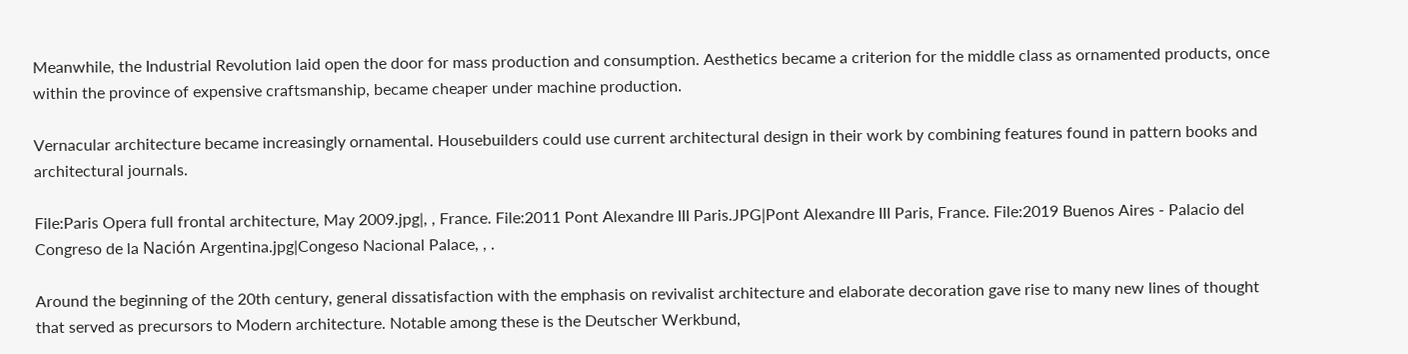Meanwhile, the Industrial Revolution laid open the door for mass production and consumption. Aesthetics became a criterion for the middle class as ornamented products, once within the province of expensive craftsmanship, became cheaper under machine production.

Vernacular architecture became increasingly ornamental. Housebuilders could use current architectural design in their work by combining features found in pattern books and architectural journals.

File:Paris Opera full frontal architecture, May 2009.jpg|, , France. File:2011 Pont Alexandre III Paris.JPG|Pont Alexandre III Paris, France. File:2019 Buenos Aires - Palacio del Congreso de la Nación Argentina.jpg|Congeso Nacional Palace, , .

Around the beginning of the 20th century, general dissatisfaction with the emphasis on revivalist architecture and elaborate decoration gave rise to many new lines of thought that served as precursors to Modern architecture. Notable among these is the Deutscher Werkbund,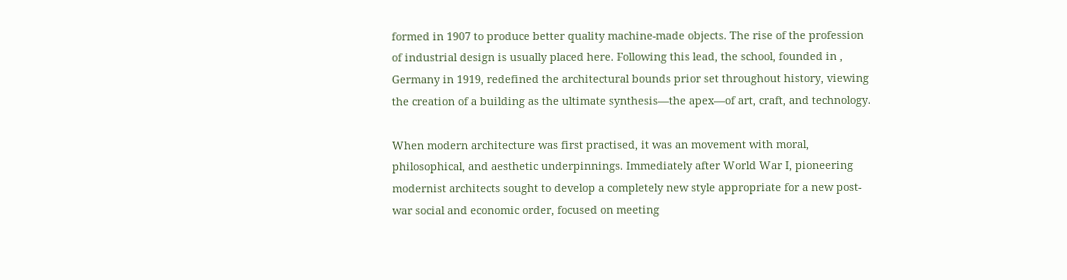formed in 1907 to produce better quality machine-made objects. The rise of the profession of industrial design is usually placed here. Following this lead, the school, founded in , Germany in 1919, redefined the architectural bounds prior set throughout history, viewing the creation of a building as the ultimate synthesis—the apex—of art, craft, and technology.

When modern architecture was first practised, it was an movement with moral, philosophical, and aesthetic underpinnings. Immediately after World War I, pioneering modernist architects sought to develop a completely new style appropriate for a new post-war social and economic order, focused on meeting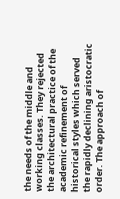the needs of the middle and working classes. They rejected the architectural practice of the academic refinement of historical styles which served the rapidly declining aristocratic order. The approach of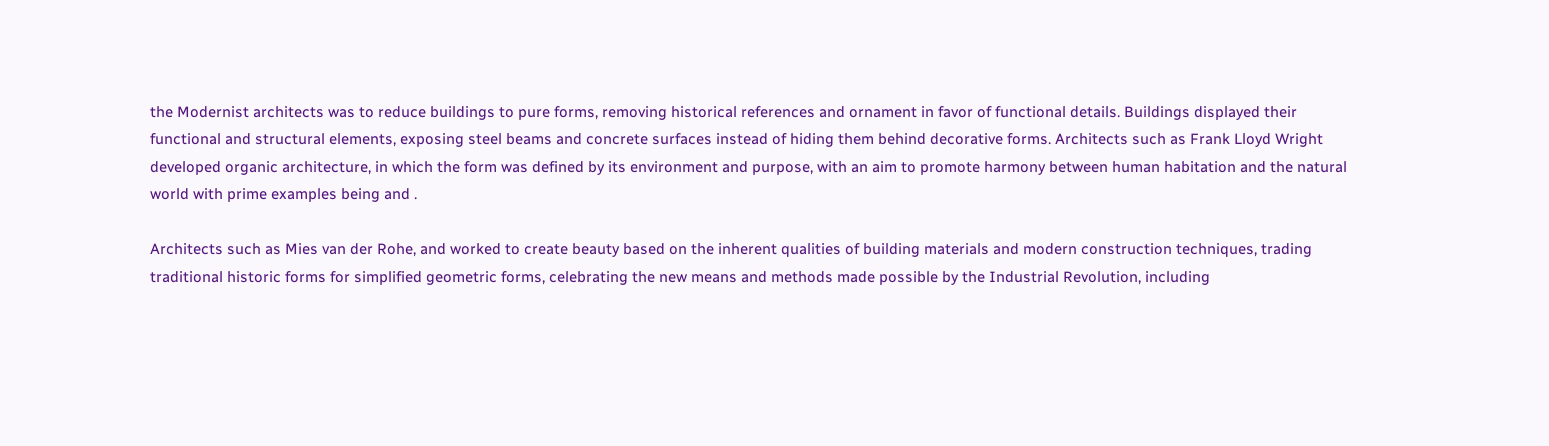the Modernist architects was to reduce buildings to pure forms, removing historical references and ornament in favor of functional details. Buildings displayed their functional and structural elements, exposing steel beams and concrete surfaces instead of hiding them behind decorative forms. Architects such as Frank Lloyd Wright developed organic architecture, in which the form was defined by its environment and purpose, with an aim to promote harmony between human habitation and the natural world with prime examples being and .

Architects such as Mies van der Rohe, and worked to create beauty based on the inherent qualities of building materials and modern construction techniques, trading traditional historic forms for simplified geometric forms, celebrating the new means and methods made possible by the Industrial Revolution, including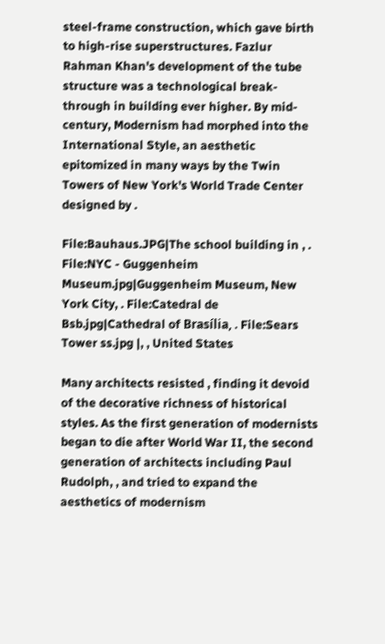steel-frame construction, which gave birth to high-rise superstructures. Fazlur Rahman Khan's development of the tube structure was a technological break-through in building ever higher. By mid-century, Modernism had morphed into the International Style, an aesthetic epitomized in many ways by the Twin Towers of New York's World Trade Center designed by .

File:Bauhaus.JPG|The school building in , . File:NYC - Guggenheim Museum.jpg|Guggenheim Museum, New York City, . File:Catedral de Bsb.jpg|Cathedral of Brasília, . File:Sears Tower ss.jpg |, , United States

Many architects resisted , finding it devoid of the decorative richness of historical styles. As the first generation of modernists began to die after World War II, the second generation of architects including Paul Rudolph, , and tried to expand the aesthetics of modernism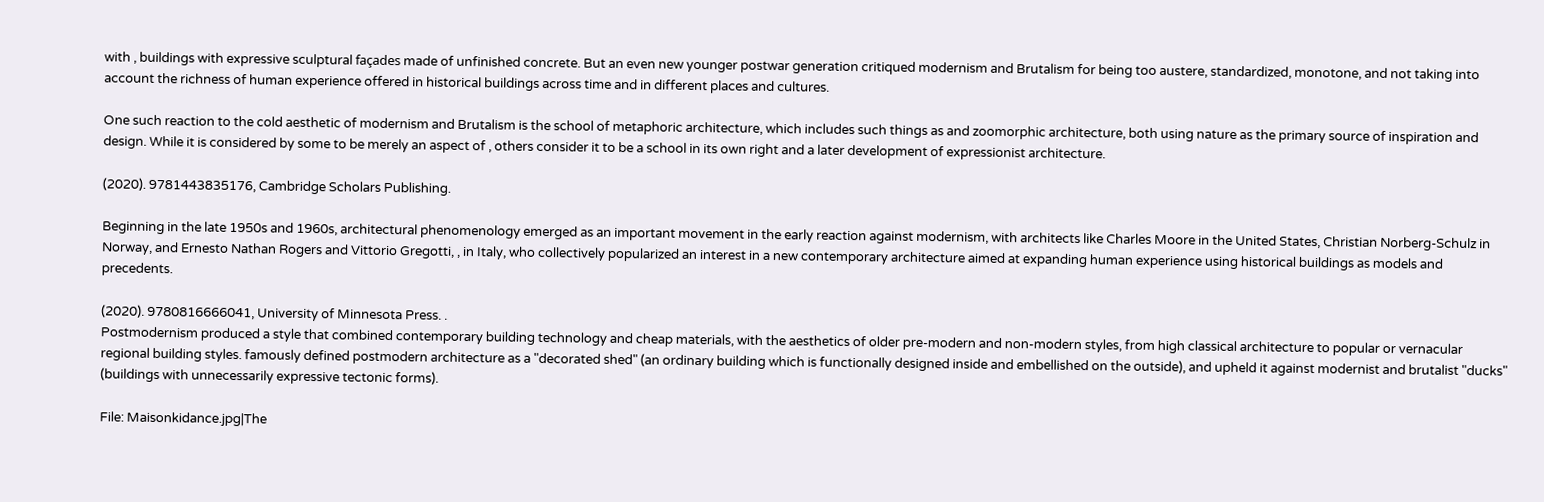with , buildings with expressive sculptural façades made of unfinished concrete. But an even new younger postwar generation critiqued modernism and Brutalism for being too austere, standardized, monotone, and not taking into account the richness of human experience offered in historical buildings across time and in different places and cultures.

One such reaction to the cold aesthetic of modernism and Brutalism is the school of metaphoric architecture, which includes such things as and zoomorphic architecture, both using nature as the primary source of inspiration and design. While it is considered by some to be merely an aspect of , others consider it to be a school in its own right and a later development of expressionist architecture.

(2020). 9781443835176, Cambridge Scholars Publishing.

Beginning in the late 1950s and 1960s, architectural phenomenology emerged as an important movement in the early reaction against modernism, with architects like Charles Moore in the United States, Christian Norberg-Schulz in Norway, and Ernesto Nathan Rogers and Vittorio Gregotti, , in Italy, who collectively popularized an interest in a new contemporary architecture aimed at expanding human experience using historical buildings as models and precedents.

(2020). 9780816666041, University of Minnesota Press. .
Postmodernism produced a style that combined contemporary building technology and cheap materials, with the aesthetics of older pre-modern and non-modern styles, from high classical architecture to popular or vernacular regional building styles. famously defined postmodern architecture as a "decorated shed" (an ordinary building which is functionally designed inside and embellished on the outside), and upheld it against modernist and brutalist "ducks" (buildings with unnecessarily expressive tectonic forms).

File: Maisonkidance.jpg|The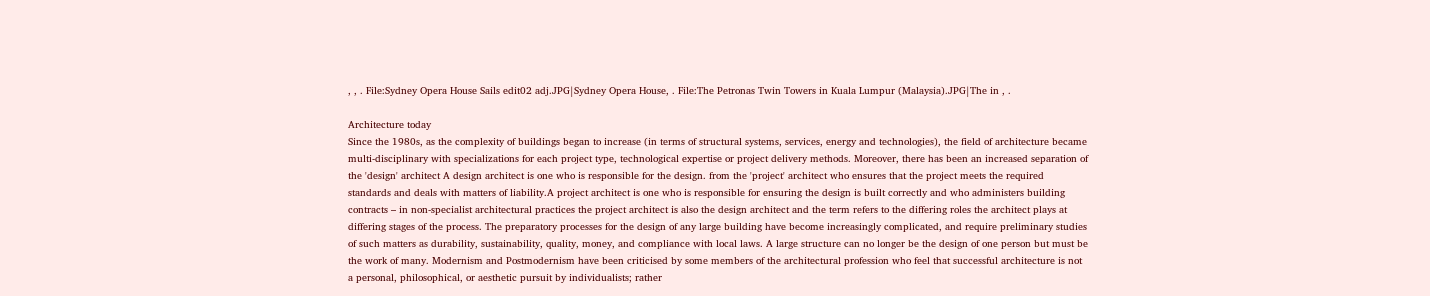, , . File:Sydney Opera House Sails edit02 adj.JPG|Sydney Opera House, . File:The Petronas Twin Towers in Kuala Lumpur (Malaysia).JPG|The in , .

Architecture today
Since the 1980s, as the complexity of buildings began to increase (in terms of structural systems, services, energy and technologies), the field of architecture became multi-disciplinary with specializations for each project type, technological expertise or project delivery methods. Moreover, there has been an increased separation of the 'design' architect A design architect is one who is responsible for the design. from the 'project' architect who ensures that the project meets the required standards and deals with matters of liability.A project architect is one who is responsible for ensuring the design is built correctly and who administers building contracts – in non-specialist architectural practices the project architect is also the design architect and the term refers to the differing roles the architect plays at differing stages of the process. The preparatory processes for the design of any large building have become increasingly complicated, and require preliminary studies of such matters as durability, sustainability, quality, money, and compliance with local laws. A large structure can no longer be the design of one person but must be the work of many. Modernism and Postmodernism have been criticised by some members of the architectural profession who feel that successful architecture is not a personal, philosophical, or aesthetic pursuit by individualists; rather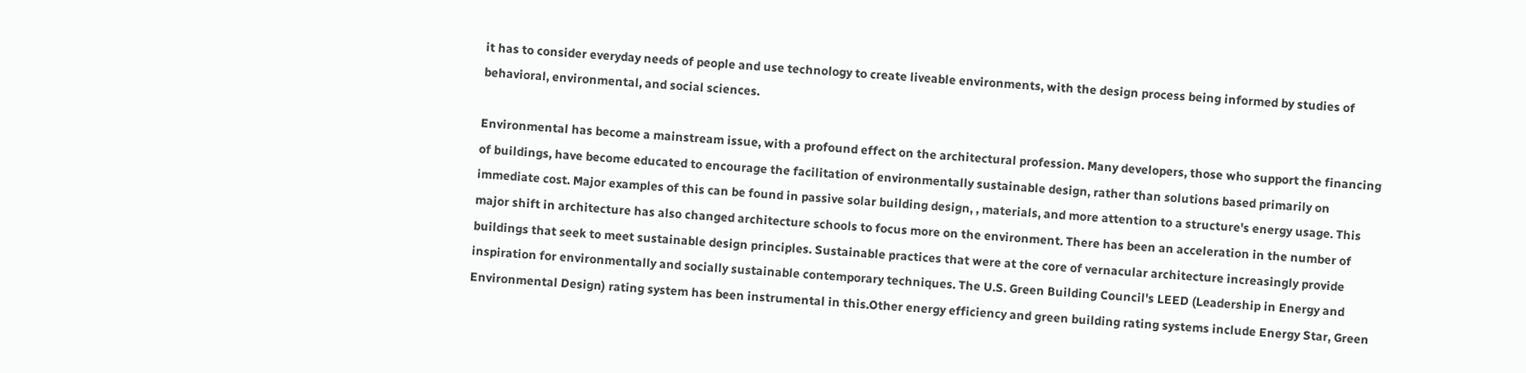it has to consider everyday needs of people and use technology to create liveable environments, with the design process being informed by studies of behavioral, environmental, and social sciences.

Environmental has become a mainstream issue, with a profound effect on the architectural profession. Many developers, those who support the financing of buildings, have become educated to encourage the facilitation of environmentally sustainable design, rather than solutions based primarily on immediate cost. Major examples of this can be found in passive solar building design, , materials, and more attention to a structure's energy usage. This major shift in architecture has also changed architecture schools to focus more on the environment. There has been an acceleration in the number of buildings that seek to meet sustainable design principles. Sustainable practices that were at the core of vernacular architecture increasingly provide inspiration for environmentally and socially sustainable contemporary techniques. The U.S. Green Building Council's LEED (Leadership in Energy and Environmental Design) rating system has been instrumental in this.Other energy efficiency and green building rating systems include Energy Star, Green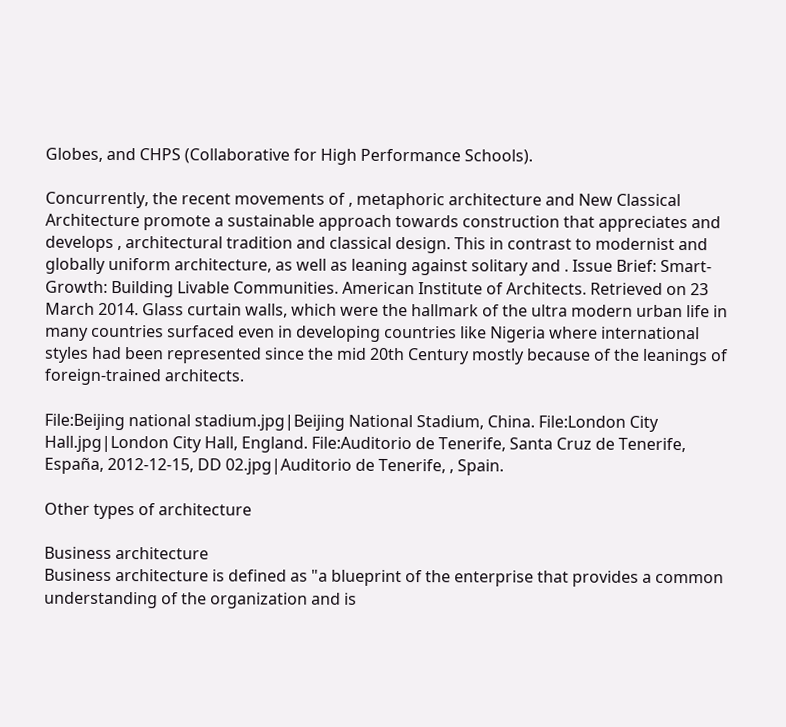Globes, and CHPS (Collaborative for High Performance Schools).

Concurrently, the recent movements of , metaphoric architecture and New Classical Architecture promote a sustainable approach towards construction that appreciates and develops , architectural tradition and classical design. This in contrast to modernist and globally uniform architecture, as well as leaning against solitary and . Issue Brief: Smart-Growth: Building Livable Communities. American Institute of Architects. Retrieved on 23 March 2014. Glass curtain walls, which were the hallmark of the ultra modern urban life in many countries surfaced even in developing countries like Nigeria where international styles had been represented since the mid 20th Century mostly because of the leanings of foreign-trained architects.

File:Beijing national stadium.jpg|Beijing National Stadium, China. File:London City Hall.jpg|London City Hall, England. File:Auditorio de Tenerife, Santa Cruz de Tenerife, España, 2012-12-15, DD 02.jpg|Auditorio de Tenerife, , Spain.

Other types of architecture

Business architecture
Business architecture is defined as "a blueprint of the enterprise that provides a common understanding of the organization and is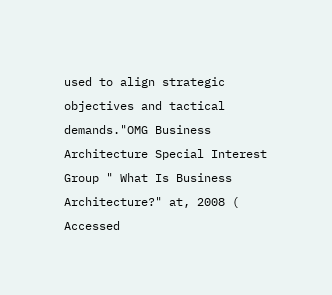used to align strategic objectives and tactical demands."OMG Business Architecture Special Interest Group " What Is Business Architecture?" at, 2008 ( Accessed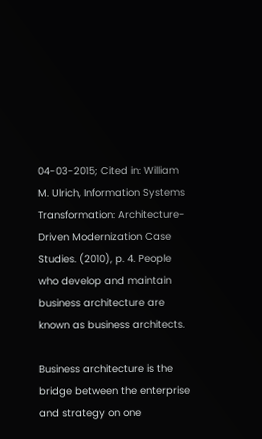04-03-2015; Cited in: William M. Ulrich, Information Systems Transformation: Architecture-Driven Modernization Case Studies. (2010), p. 4. People who develop and maintain business architecture are known as business architects.

Business architecture is the bridge between the enterprise and strategy on one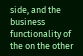side, and the business functionality of the on the other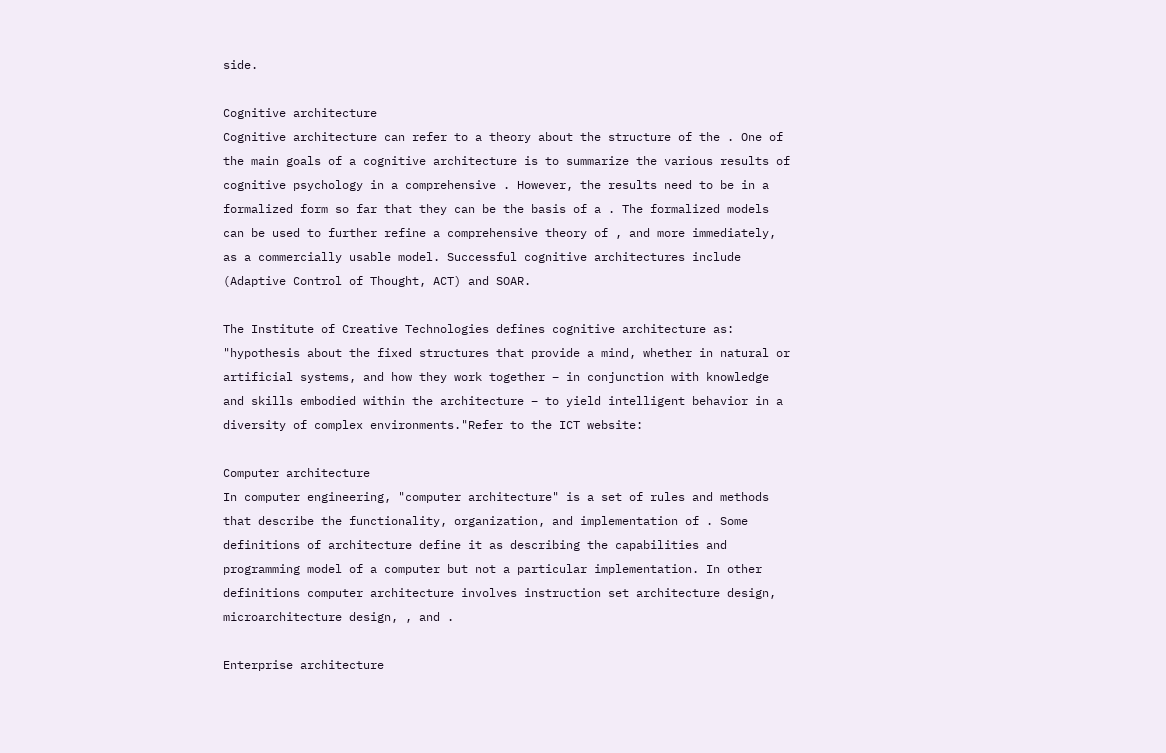side.

Cognitive architecture
Cognitive architecture can refer to a theory about the structure of the . One of the main goals of a cognitive architecture is to summarize the various results of cognitive psychology in a comprehensive . However, the results need to be in a formalized form so far that they can be the basis of a . The formalized models can be used to further refine a comprehensive theory of , and more immediately, as a commercially usable model. Successful cognitive architectures include (Adaptive Control of Thought, ACT) and SOAR.

The Institute of Creative Technologies defines cognitive architecture as: "hypothesis about the fixed structures that provide a mind, whether in natural or artificial systems, and how they work together – in conjunction with knowledge and skills embodied within the architecture – to yield intelligent behavior in a diversity of complex environments."Refer to the ICT website:

Computer architecture
In computer engineering, "computer architecture" is a set of rules and methods that describe the functionality, organization, and implementation of . Some definitions of architecture define it as describing the capabilities and programming model of a computer but not a particular implementation. In other definitions computer architecture involves instruction set architecture design, microarchitecture design, , and .

Enterprise architecture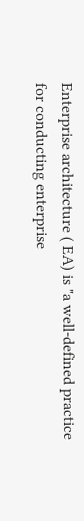Enterprise architecture ( EA) is "a well-defined practice for conducting enterprise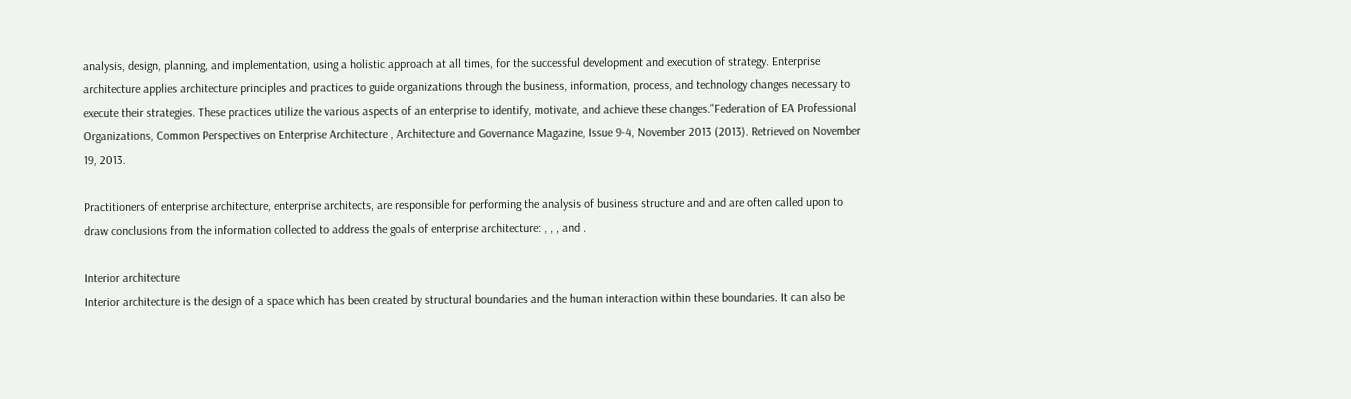analysis, design, planning, and implementation, using a holistic approach at all times, for the successful development and execution of strategy. Enterprise architecture applies architecture principles and practices to guide organizations through the business, information, process, and technology changes necessary to execute their strategies. These practices utilize the various aspects of an enterprise to identify, motivate, and achieve these changes."Federation of EA Professional Organizations, Common Perspectives on Enterprise Architecture , Architecture and Governance Magazine, Issue 9-4, November 2013 (2013). Retrieved on November 19, 2013.

Practitioners of enterprise architecture, enterprise architects, are responsible for performing the analysis of business structure and and are often called upon to draw conclusions from the information collected to address the goals of enterprise architecture: , , , and .

Interior architecture
Interior architecture is the design of a space which has been created by structural boundaries and the human interaction within these boundaries. It can also be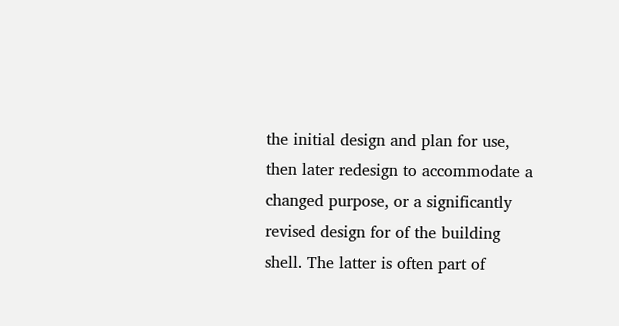the initial design and plan for use, then later redesign to accommodate a changed purpose, or a significantly revised design for of the building shell. The latter is often part of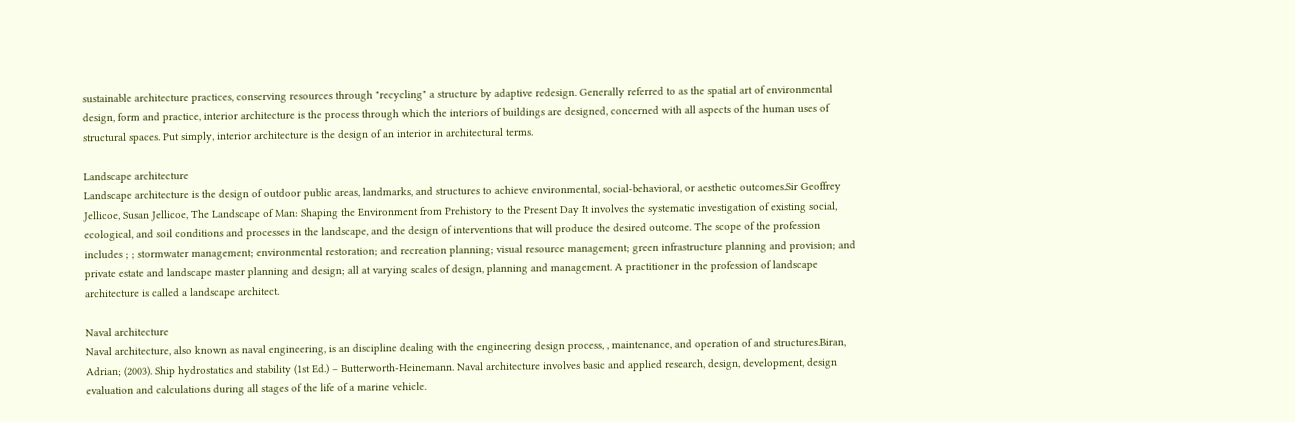sustainable architecture practices, conserving resources through "recycling" a structure by adaptive redesign. Generally referred to as the spatial art of environmental design, form and practice, interior architecture is the process through which the interiors of buildings are designed, concerned with all aspects of the human uses of structural spaces. Put simply, interior architecture is the design of an interior in architectural terms.

Landscape architecture
Landscape architecture is the design of outdoor public areas, landmarks, and structures to achieve environmental, social-behavioral, or aesthetic outcomes.Sir Geoffrey Jellicoe, Susan Jellicoe, The Landscape of Man: Shaping the Environment from Prehistory to the Present Day It involves the systematic investigation of existing social, ecological, and soil conditions and processes in the landscape, and the design of interventions that will produce the desired outcome. The scope of the profession includes ; ; stormwater management; environmental restoration; and recreation planning; visual resource management; green infrastructure planning and provision; and private estate and landscape master planning and design; all at varying scales of design, planning and management. A practitioner in the profession of landscape architecture is called a landscape architect.

Naval architecture
Naval architecture, also known as naval engineering, is an discipline dealing with the engineering design process, , maintenance, and operation of and structures.Biran, Adrian; (2003). Ship hydrostatics and stability (1st Ed.) – Butterworth-Heinemann. Naval architecture involves basic and applied research, design, development, design evaluation and calculations during all stages of the life of a marine vehicle.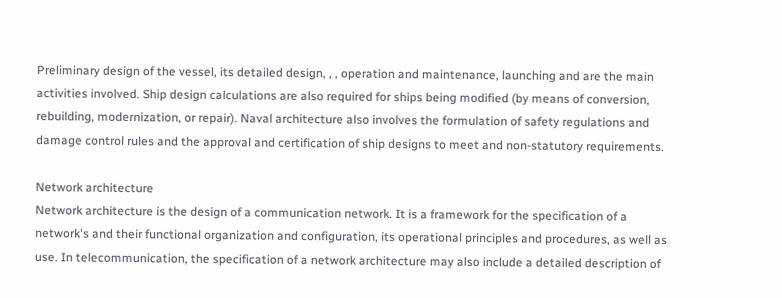Preliminary design of the vessel, its detailed design, , , operation and maintenance, launching and are the main activities involved. Ship design calculations are also required for ships being modified (by means of conversion, rebuilding, modernization, or repair). Naval architecture also involves the formulation of safety regulations and damage control rules and the approval and certification of ship designs to meet and non-statutory requirements.

Network architecture
Network architecture is the design of a communication network. It is a framework for the specification of a network's and their functional organization and configuration, its operational principles and procedures, as well as use. In telecommunication, the specification of a network architecture may also include a detailed description of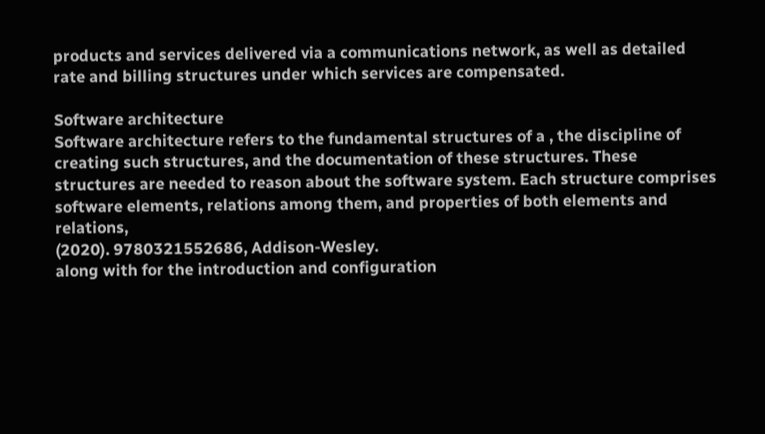products and services delivered via a communications network, as well as detailed rate and billing structures under which services are compensated.

Software architecture
Software architecture refers to the fundamental structures of a , the discipline of creating such structures, and the documentation of these structures. These structures are needed to reason about the software system. Each structure comprises software elements, relations among them, and properties of both elements and relations,
(2020). 9780321552686, Addison-Wesley.
along with for the introduction and configuration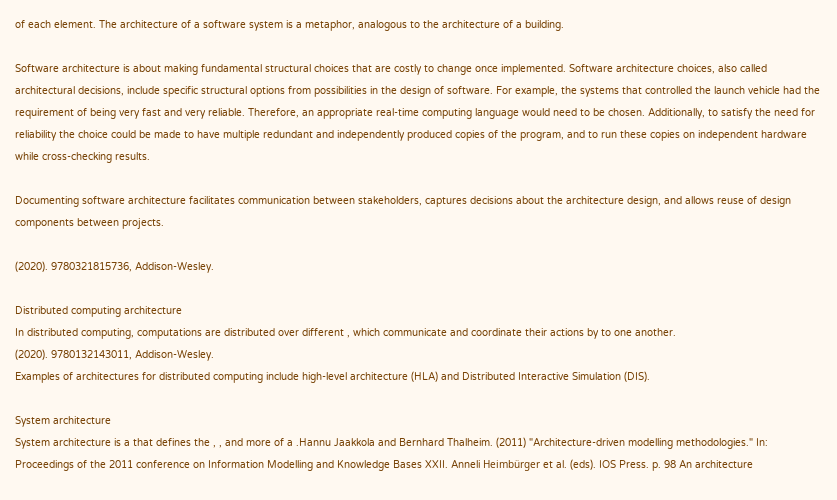of each element. The architecture of a software system is a metaphor, analogous to the architecture of a building.

Software architecture is about making fundamental structural choices that are costly to change once implemented. Software architecture choices, also called architectural decisions, include specific structural options from possibilities in the design of software. For example, the systems that controlled the launch vehicle had the requirement of being very fast and very reliable. Therefore, an appropriate real-time computing language would need to be chosen. Additionally, to satisfy the need for reliability the choice could be made to have multiple redundant and independently produced copies of the program, and to run these copies on independent hardware while cross-checking results.

Documenting software architecture facilitates communication between stakeholders, captures decisions about the architecture design, and allows reuse of design components between projects.

(2020). 9780321815736, Addison-Wesley.

Distributed computing architecture
In distributed computing, computations are distributed over different , which communicate and coordinate their actions by to one another.
(2020). 9780132143011, Addison-Wesley.
Examples of architectures for distributed computing include high-level architecture (HLA) and Distributed Interactive Simulation (DIS).

System architecture
System architecture is a that defines the , , and more of a .Hannu Jaakkola and Bernhard Thalheim. (2011) "Architecture-driven modelling methodologies." In: Proceedings of the 2011 conference on Information Modelling and Knowledge Bases XXII. Anneli Heimbürger et al. (eds). IOS Press. p. 98 An architecture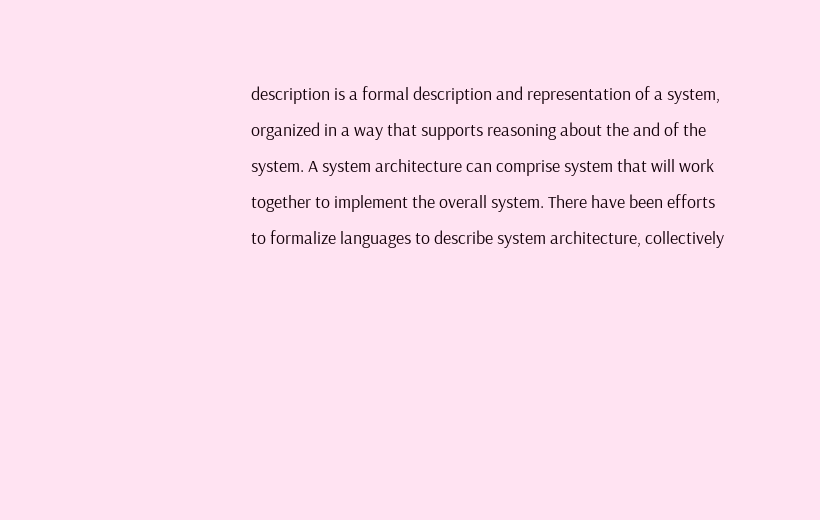description is a formal description and representation of a system, organized in a way that supports reasoning about the and of the system. A system architecture can comprise system that will work together to implement the overall system. There have been efforts to formalize languages to describe system architecture, collectively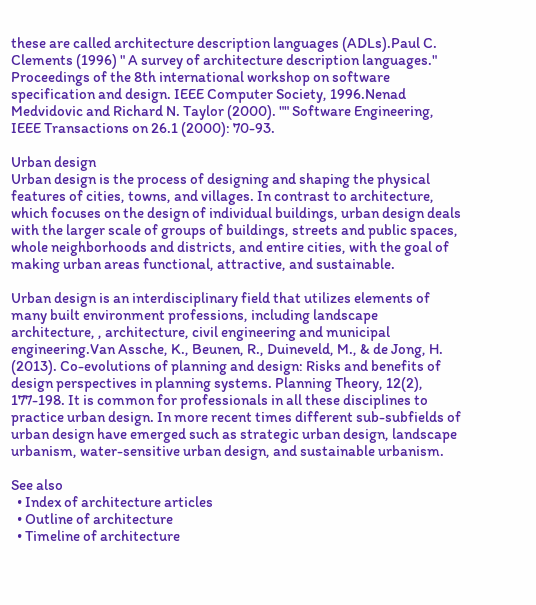these are called architecture description languages (ADLs).Paul C. Clements (1996) " A survey of architecture description languages." Proceedings of the 8th international workshop on software specification and design. IEEE Computer Society, 1996.Nenad Medvidovic and Richard N. Taylor (2000). "" Software Engineering, IEEE Transactions on 26.1 (2000): 70-93.

Urban design
Urban design is the process of designing and shaping the physical features of cities, towns, and villages. In contrast to architecture, which focuses on the design of individual buildings, urban design deals with the larger scale of groups of buildings, streets and public spaces, whole neighborhoods and districts, and entire cities, with the goal of making urban areas functional, attractive, and sustainable.

Urban design is an interdisciplinary field that utilizes elements of many built environment professions, including landscape architecture, , architecture, civil engineering and municipal engineering.Van Assche, K., Beunen, R., Duineveld, M., & de Jong, H. (2013). Co-evolutions of planning and design: Risks and benefits of design perspectives in planning systems. Planning Theory, 12(2), 177-198. It is common for professionals in all these disciplines to practice urban design. In more recent times different sub-subfields of urban design have emerged such as strategic urban design, landscape urbanism, water-sensitive urban design, and sustainable urbanism.

See also
  • Index of architecture articles
  • Outline of architecture
  • Timeline of architecture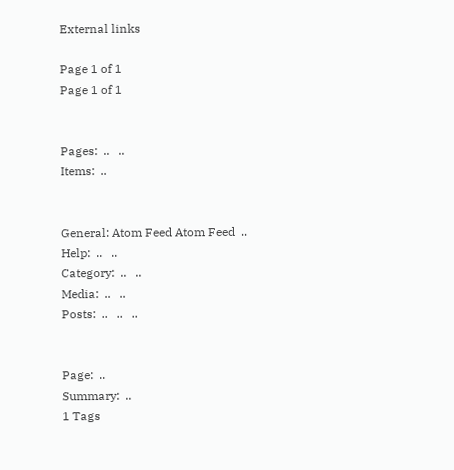External links

Page 1 of 1
Page 1 of 1


Pages:  ..   ..
Items:  ..


General: Atom Feed Atom Feed  ..
Help:  ..   ..
Category:  ..   ..
Media:  ..   ..
Posts:  ..   ..   ..


Page:  ..
Summary:  ..
1 Tags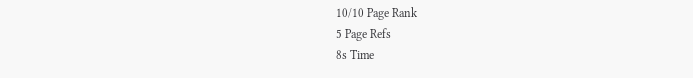10/10 Page Rank
5 Page Refs
8s Time